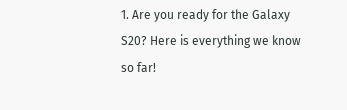1. Are you ready for the Galaxy S20? Here is everything we know so far!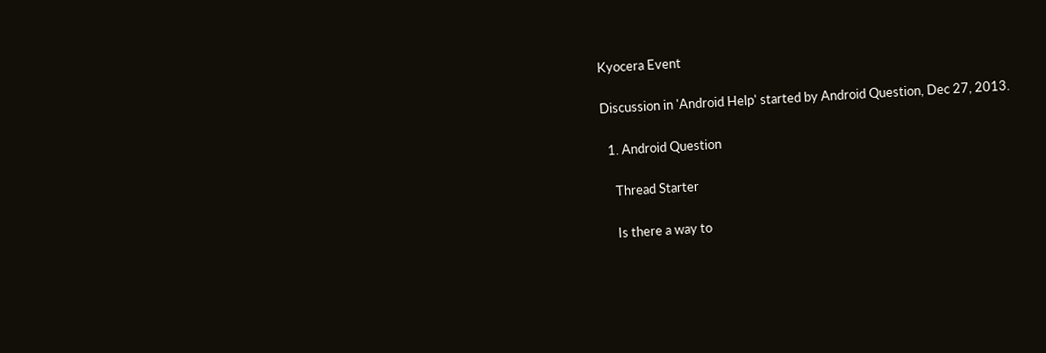Kyocera Event

Discussion in 'Android Help' started by Android Question, Dec 27, 2013.

  1. Android Question

    Thread Starter

    Is there a way to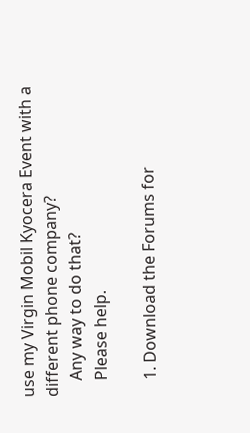use my Virgin Mobil Kyocera Event with a different phone company?
    Any way to do that?
    Please help.

    1. Download the Forums for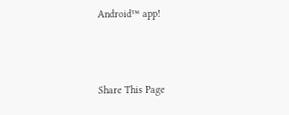Android™ app!



Share This Page